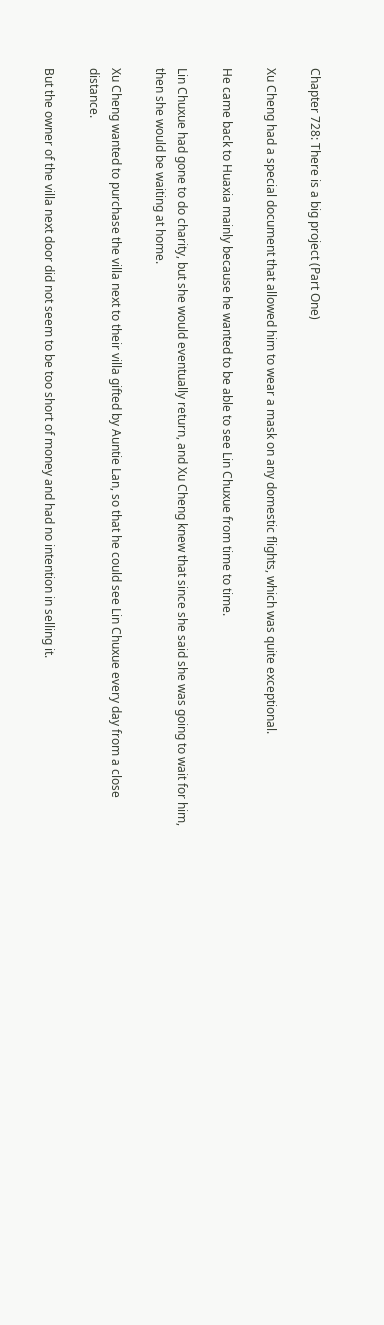Chapter 728: There is a big project (Part One)

Xu Cheng had a special document that allowed him to wear a mask on any domestic flights, which was quite exceptional.

He came back to Huaxia mainly because he wanted to be able to see Lin Chuxue from time to time.

Lin Chuxue had gone to do charity, but she would eventually return, and Xu Cheng knew that since she said she was going to wait for him, then she would be waiting at home.

Xu Cheng wanted to purchase the villa next to their villa gifted by Auntie Lan, so that he could see Lin Chuxue every day from a close distance.

But the owner of the villa next door did not seem to be too short of money and had no intention in selling it.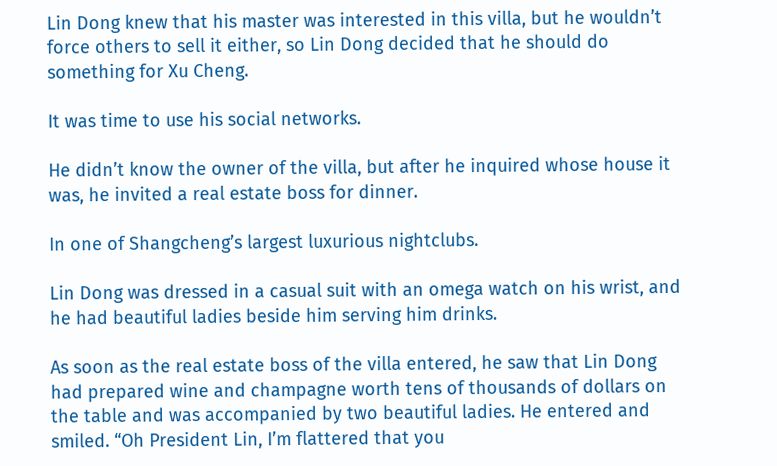Lin Dong knew that his master was interested in this villa, but he wouldn’t force others to sell it either, so Lin Dong decided that he should do something for Xu Cheng.

It was time to use his social networks.

He didn’t know the owner of the villa, but after he inquired whose house it was, he invited a real estate boss for dinner.

In one of Shangcheng’s largest luxurious nightclubs.

Lin Dong was dressed in a casual suit with an omega watch on his wrist, and he had beautiful ladies beside him serving him drinks.

As soon as the real estate boss of the villa entered, he saw that Lin Dong had prepared wine and champagne worth tens of thousands of dollars on the table and was accompanied by two beautiful ladies. He entered and smiled. “Oh President Lin, I’m flattered that you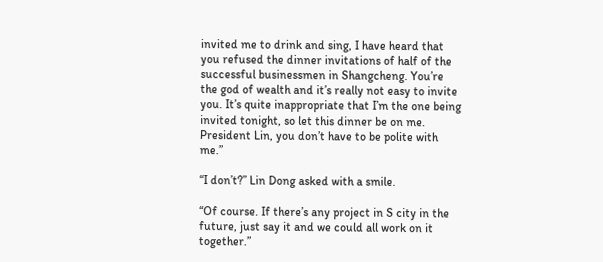invited me to drink and sing, I have heard that you refused the dinner invitations of half of the successful businessmen in Shangcheng. You’re the god of wealth and it’s really not easy to invite you. It’s quite inappropriate that I’m the one being invited tonight, so let this dinner be on me. President Lin, you don’t have to be polite with me.”

“I don’t?” Lin Dong asked with a smile.

“Of course. If there’s any project in S city in the future, just say it and we could all work on it together.”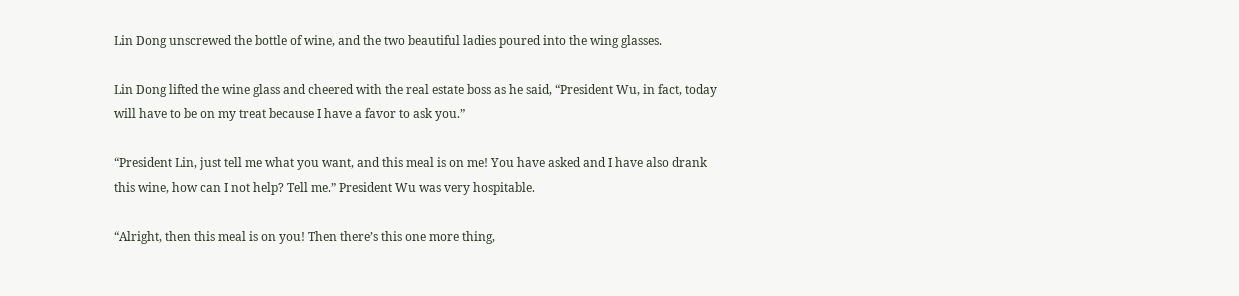Lin Dong unscrewed the bottle of wine, and the two beautiful ladies poured into the wing glasses.

Lin Dong lifted the wine glass and cheered with the real estate boss as he said, “President Wu, in fact, today will have to be on my treat because I have a favor to ask you.”

“President Lin, just tell me what you want, and this meal is on me! You have asked and I have also drank this wine, how can I not help? Tell me.” President Wu was very hospitable.

“Alright, then this meal is on you! Then there’s this one more thing,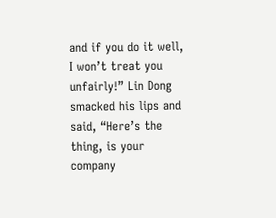and if you do it well, I won’t treat you unfairly!” Lin Dong smacked his lips and said, “Here’s the thing, is your company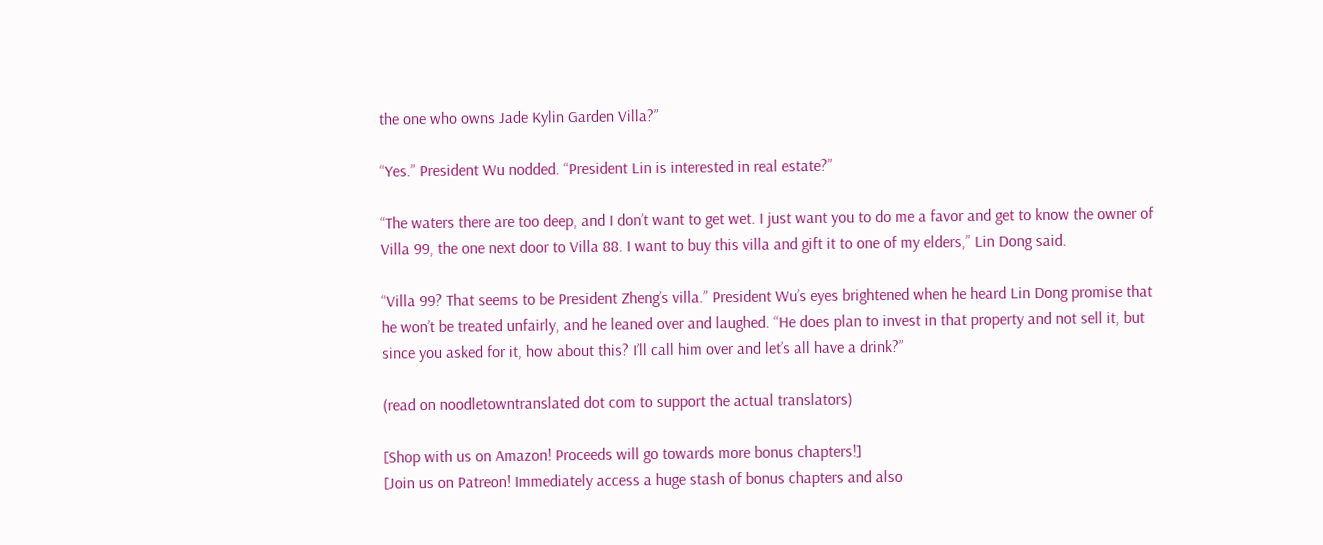the one who owns Jade Kylin Garden Villa?”

“Yes.” President Wu nodded. “President Lin is interested in real estate?”

“The waters there are too deep, and I don’t want to get wet. I just want you to do me a favor and get to know the owner of Villa 99, the one next door to Villa 88. I want to buy this villa and gift it to one of my elders,” Lin Dong said.

“Villa 99? That seems to be President Zheng’s villa.” President Wu’s eyes brightened when he heard Lin Dong promise that he won’t be treated unfairly, and he leaned over and laughed. “He does plan to invest in that property and not sell it, but since you asked for it, how about this? I’ll call him over and let’s all have a drink?”

(read on noodletowntranslated dot com to support the actual translators)

[Shop with us on Amazon! Proceeds will go towards more bonus chapters!]
[Join us on Patreon! Immediately access a huge stash of bonus chapters and also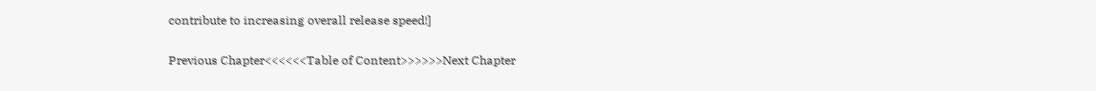contribute to increasing overall release speed!]

Previous Chapter<<<<<<Table of Content>>>>>>Next Chapter